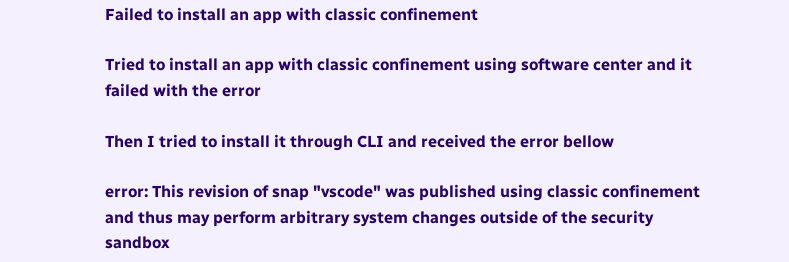Failed to install an app with classic confinement

Tried to install an app with classic confinement using software center and it failed with the error

Then I tried to install it through CLI and received the error bellow

error: This revision of snap "vscode" was published using classic confinement
and thus may perform arbitrary system changes outside of the security
sandbox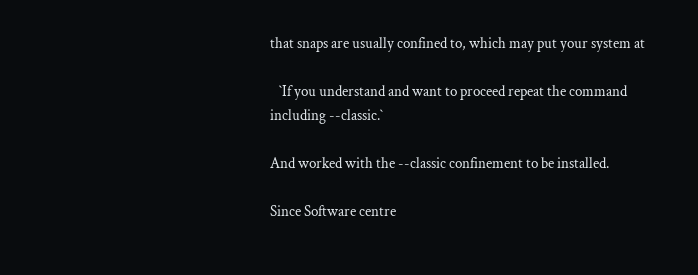that snaps are usually confined to, which may put your system at

   `If you understand and want to proceed repeat the command including --classic.`

And worked with the --classic confinement to be installed.

Since Software centre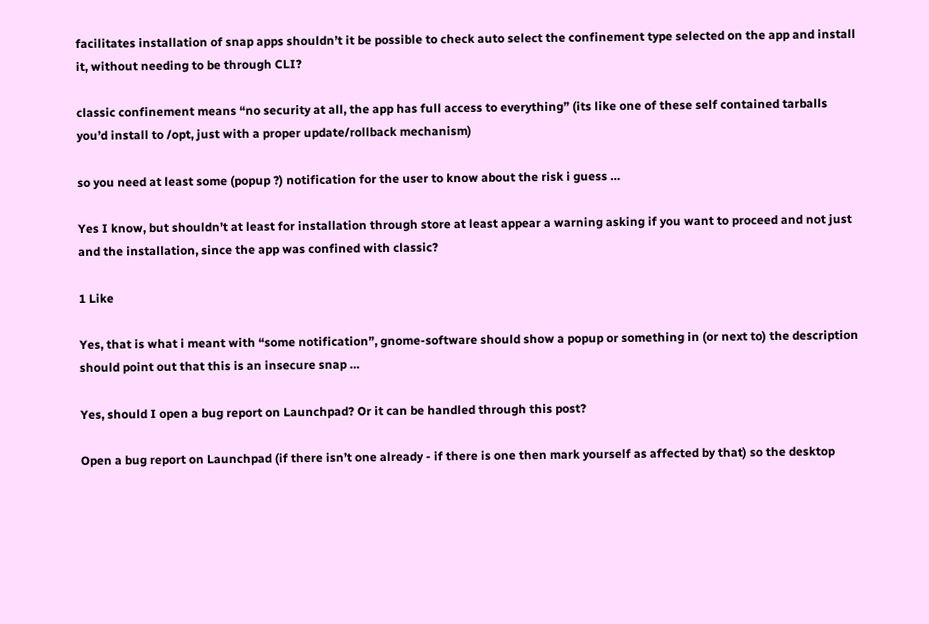facilitates installation of snap apps shouldn’t it be possible to check auto select the confinement type selected on the app and install it, without needing to be through CLI?

classic confinement means “no security at all, the app has full access to everything” (its like one of these self contained tarballs you’d install to /opt, just with a proper update/rollback mechanism)

so you need at least some (popup ?) notification for the user to know about the risk i guess …

Yes I know, but shouldn’t at least for installation through store at least appear a warning asking if you want to proceed and not just and the installation, since the app was confined with classic?

1 Like

Yes, that is what i meant with “some notification”, gnome-software should show a popup or something in (or next to) the description should point out that this is an insecure snap …

Yes, should I open a bug report on Launchpad? Or it can be handled through this post?

Open a bug report on Launchpad (if there isn’t one already - if there is one then mark yourself as affected by that) so the desktop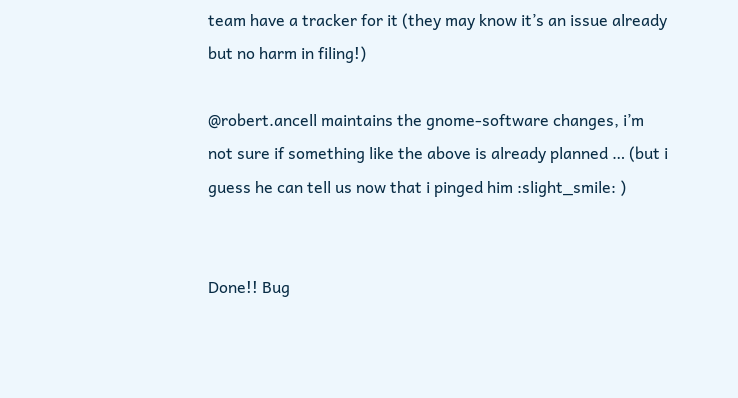team have a tracker for it (they may know it’s an issue already but no harm in filing!)

@robert.ancell maintains the gnome-software changes, i’m not sure if something like the above is already planned … (but i guess he can tell us now that i pinged him :slight_smile: )


Done!! Bug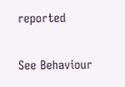reported

See Behaviour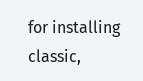for installing classic,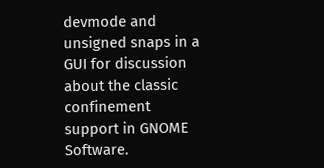devmode and unsigned snaps in a GUI for discussion about the classic confinement support in GNOME Software.